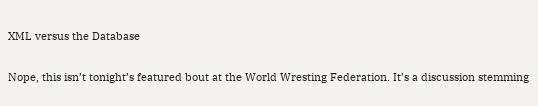XML versus the Database

Nope, this isn’t tonight’s featured bout at the World Wresting Federation. It’s a discussion stemming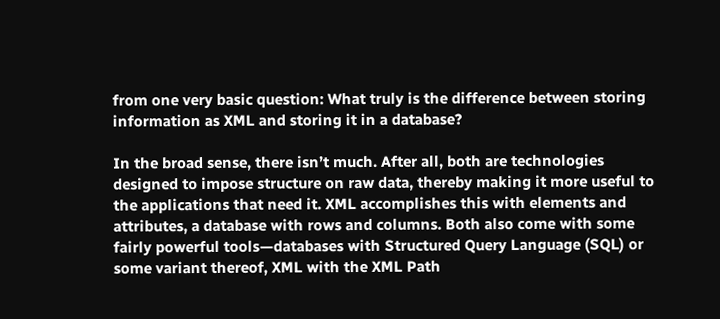from one very basic question: What truly is the difference between storing information as XML and storing it in a database?

In the broad sense, there isn’t much. After all, both are technologies designed to impose structure on raw data, thereby making it more useful to the applications that need it. XML accomplishes this with elements and attributes, a database with rows and columns. Both also come with some fairly powerful tools—databases with Structured Query Language (SQL) or some variant thereof, XML with the XML Path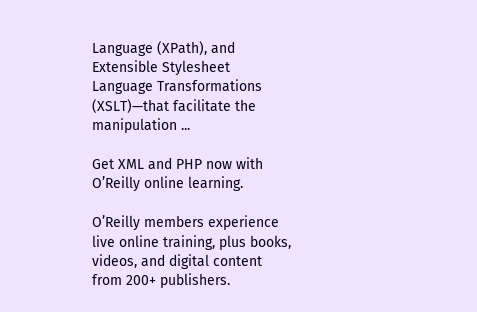Language (XPath), and Extensible Stylesheet Language Transformations (XSLT)—that facilitate the manipulation ...

Get XML and PHP now with O’Reilly online learning.

O’Reilly members experience live online training, plus books, videos, and digital content from 200+ publishers.